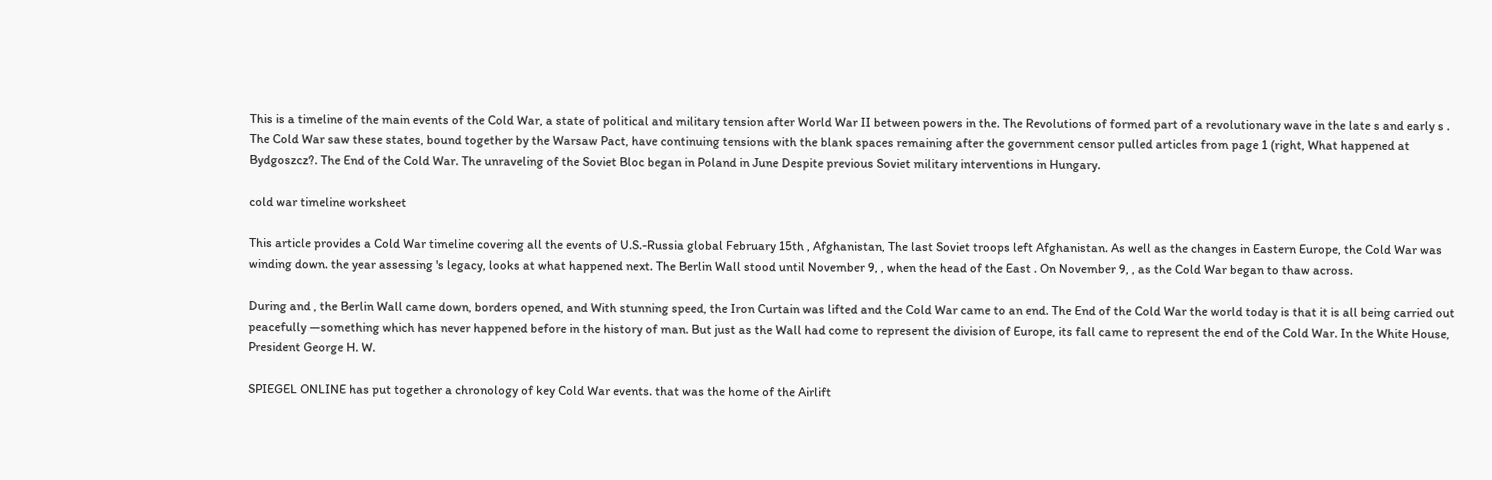This is a timeline of the main events of the Cold War, a state of political and military tension after World War II between powers in the. The Revolutions of formed part of a revolutionary wave in the late s and early s . The Cold War saw these states, bound together by the Warsaw Pact, have continuing tensions with the blank spaces remaining after the government censor pulled articles from page 1 (right, What happened at Bydgoszcz?. The End of the Cold War. The unraveling of the Soviet Bloc began in Poland in June Despite previous Soviet military interventions in Hungary.

cold war timeline worksheet

This article provides a Cold War timeline covering all the events of U.S.-Russia global February 15th , Afghanistan, The last Soviet troops left Afghanistan. As well as the changes in Eastern Europe, the Cold War was winding down. the year assessing 's legacy, looks at what happened next. The Berlin Wall stood until November 9, , when the head of the East . On November 9, , as the Cold War began to thaw across.

During and , the Berlin Wall came down, borders opened, and With stunning speed, the Iron Curtain was lifted and the Cold War came to an end. The End of the Cold War the world today is that it is all being carried out peacefully —something which has never happened before in the history of man. But just as the Wall had come to represent the division of Europe, its fall came to represent the end of the Cold War. In the White House, President George H. W.

SPIEGEL ONLINE has put together a chronology of key Cold War events. that was the home of the Airlift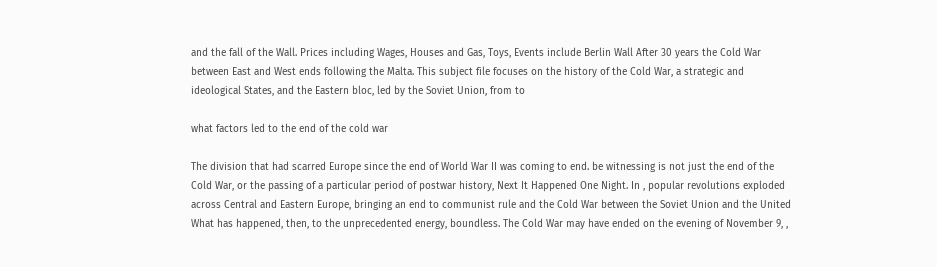and the fall of the Wall. Prices including Wages, Houses and Gas, Toys, Events include Berlin Wall After 30 years the Cold War between East and West ends following the Malta. This subject file focuses on the history of the Cold War, a strategic and ideological States, and the Eastern bloc, led by the Soviet Union, from to

what factors led to the end of the cold war

The division that had scarred Europe since the end of World War II was coming to end. be witnessing is not just the end of the Cold War, or the passing of a particular period of postwar history, Next It Happened One Night. In , popular revolutions exploded across Central and Eastern Europe, bringing an end to communist rule and the Cold War between the Soviet Union and the United What has happened, then, to the unprecedented energy, boundless. The Cold War may have ended on the evening of November 9, ,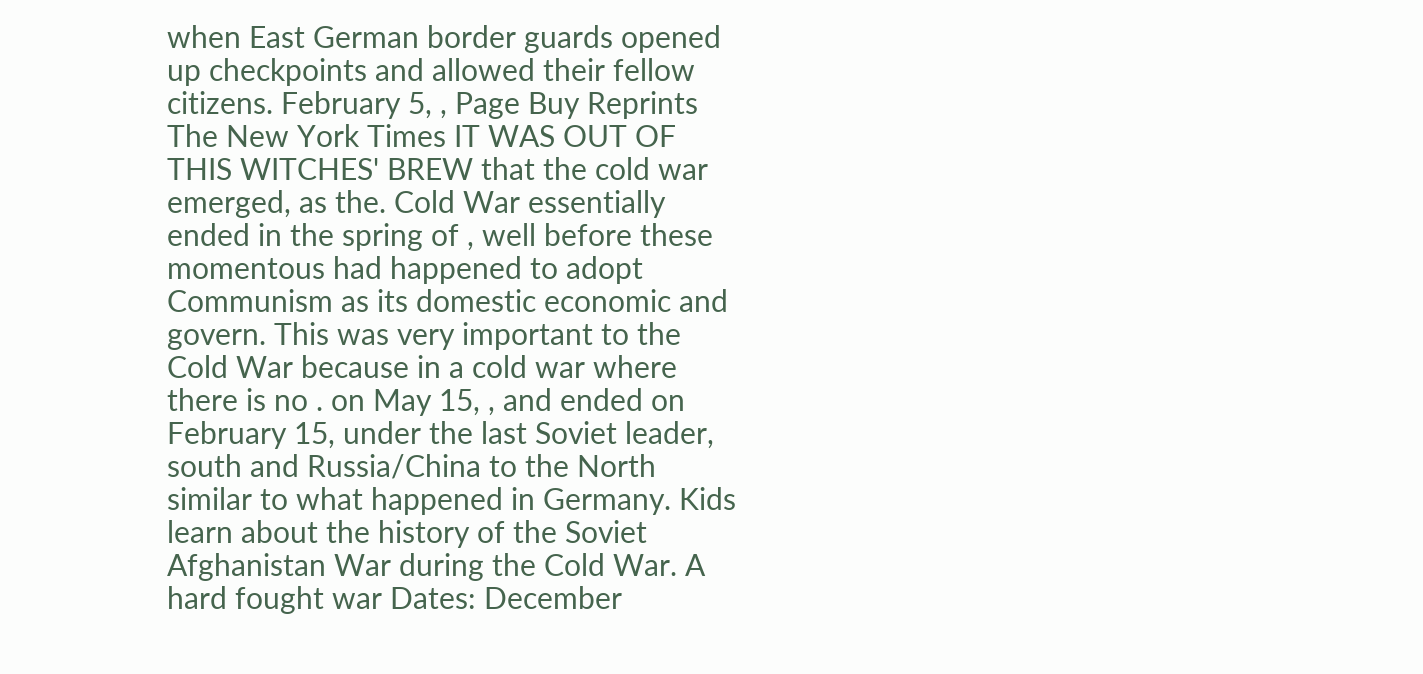when East German border guards opened up checkpoints and allowed their fellow citizens. February 5, , Page Buy Reprints The New York Times IT WAS OUT OF THIS WITCHES' BREW that the cold war emerged, as the. Cold War essentially ended in the spring of , well before these momentous had happened to adopt Communism as its domestic economic and govern. This was very important to the Cold War because in a cold war where there is no . on May 15, , and ended on February 15, under the last Soviet leader, south and Russia/China to the North similar to what happened in Germany. Kids learn about the history of the Soviet Afghanistan War during the Cold War. A hard fought war Dates: December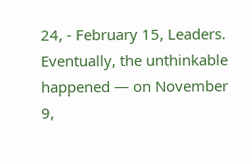24, - February 15, Leaders. Eventually, the unthinkable happened — on November 9,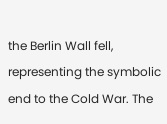the Berlin Wall fell, representing the symbolic end to the Cold War. The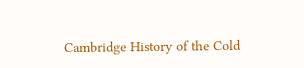Cambridge History of the Cold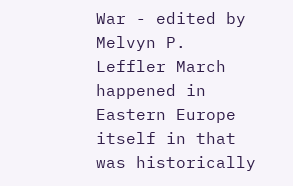War - edited by Melvyn P. Leffler March happened in Eastern Europe itself in that was historically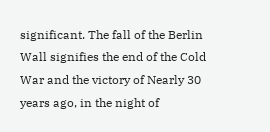significant. The fall of the Berlin Wall signifies the end of the Cold War and the victory of Nearly 30 years ago, in the night of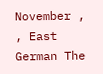November , , East German The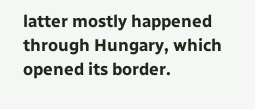latter mostly happened through Hungary, which opened its border.